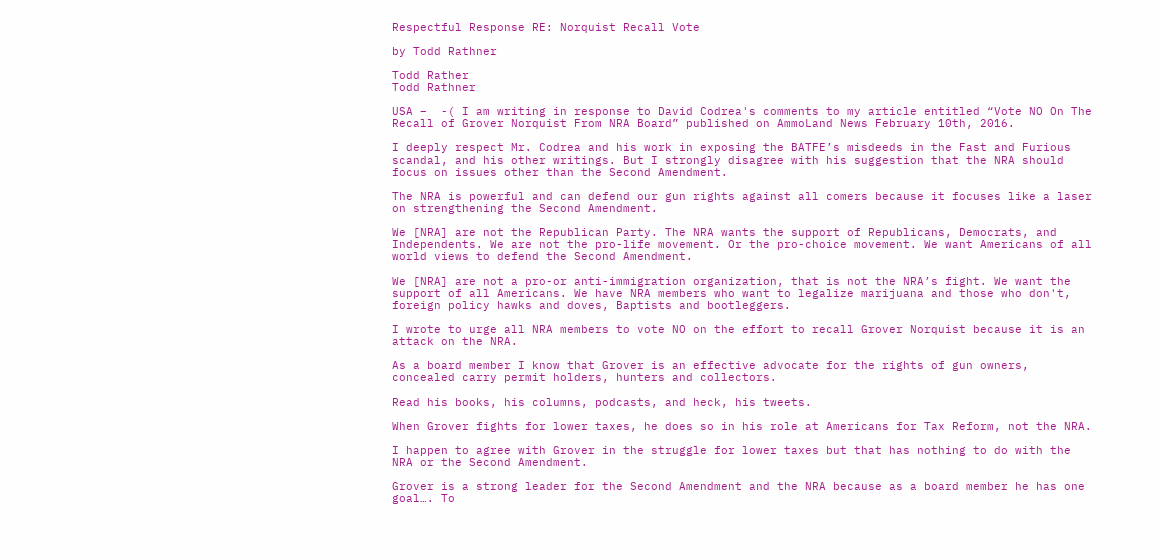Respectful Response RE: Norquist Recall Vote

by Todd Rathner

Todd Rather
Todd Rathner

USA –  -( I am writing in response to David Codrea's comments to my article entitled “Vote NO On The Recall of Grover Norquist From NRA Board” published on AmmoLand News February 10th, 2016.

I deeply respect Mr. Codrea and his work in exposing the BATFE’s misdeeds in the Fast and Furious scandal, and his other writings. But I strongly disagree with his suggestion that the NRA should focus on issues other than the Second Amendment.

The NRA is powerful and can defend our gun rights against all comers because it focuses like a laser on strengthening the Second Amendment.

We [NRA] are not the Republican Party. The NRA wants the support of Republicans, Democrats, and Independents. We are not the pro-life movement. Or the pro-choice movement. We want Americans of all world views to defend the Second Amendment.

We [NRA] are not a pro-or anti-immigration organization, that is not the NRA’s fight. We want the support of all Americans. We have NRA members who want to legalize marijuana and those who don't, foreign policy hawks and doves, Baptists and bootleggers.

I wrote to urge all NRA members to vote NO on the effort to recall Grover Norquist because it is an attack on the NRA.

As a board member I know that Grover is an effective advocate for the rights of gun owners, concealed carry permit holders, hunters and collectors.

Read his books, his columns, podcasts, and heck, his tweets.

When Grover fights for lower taxes, he does so in his role at Americans for Tax Reform, not the NRA.

I happen to agree with Grover in the struggle for lower taxes but that has nothing to do with the NRA or the Second Amendment.

Grover is a strong leader for the Second Amendment and the NRA because as a board member he has one goal…. To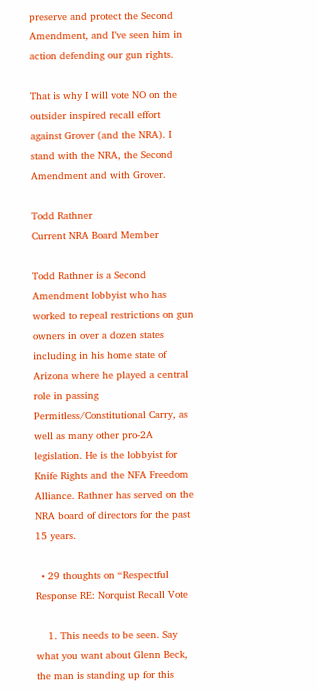preserve and protect the Second Amendment, and I’ve seen him in action defending our gun rights.

That is why I will vote NO on the outsider inspired recall effort against Grover (and the NRA). I stand with the NRA, the Second Amendment and with Grover.

Todd Rathner
Current NRA Board Member

Todd Rathner is a Second Amendment lobbyist who has worked to repeal restrictions on gun owners in over a dozen states including in his home state of Arizona where he played a central role in passing Permitless/Constitutional Carry, as well as many other pro-2A legislation. He is the lobbyist for Knife Rights and the NFA Freedom Alliance. Rathner has served on the NRA board of directors for the past 15 years.

  • 29 thoughts on “Respectful Response RE: Norquist Recall Vote

    1. This needs to be seen. Say what you want about Glenn Beck, the man is standing up for this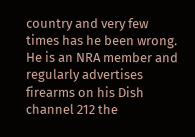country and very few times has he been wrong. He is an NRA member and regularly advertises firearms on his Dish channel 212 the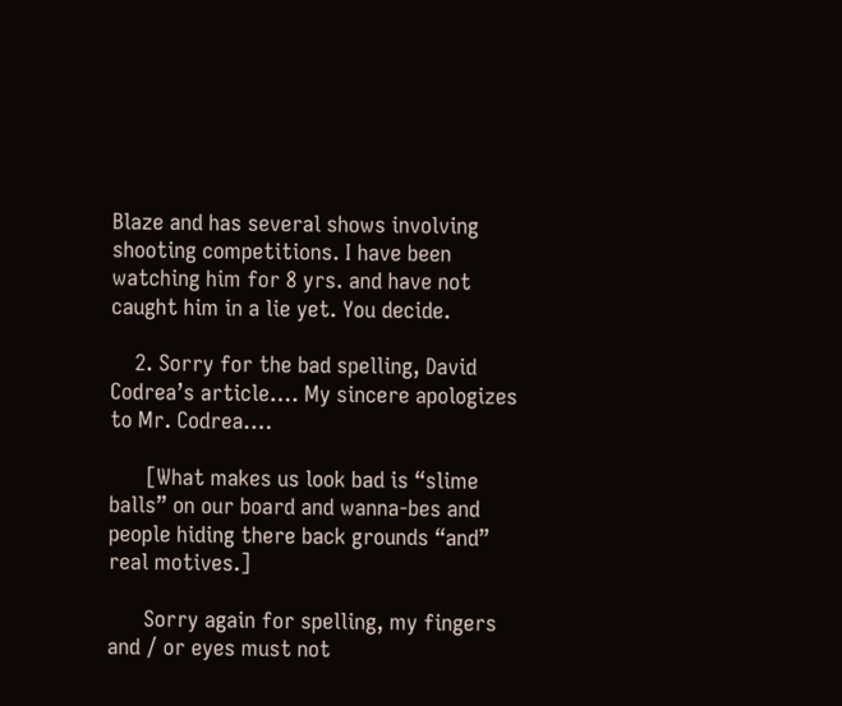Blaze and has several shows involving shooting competitions. I have been watching him for 8 yrs. and have not caught him in a lie yet. You decide.

    2. Sorry for the bad spelling, David Codrea’s article…. My sincere apologizes to Mr. Codrea….

      [What makes us look bad is “slime balls” on our board and wanna-bes and people hiding there back grounds “and” real motives.]

      Sorry again for spelling, my fingers and / or eyes must not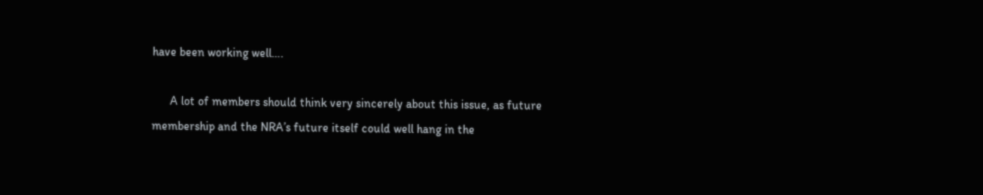have been working well….

      A lot of members should think very sincerely about this issue, as future membership and the NRA’s future itself could well hang in the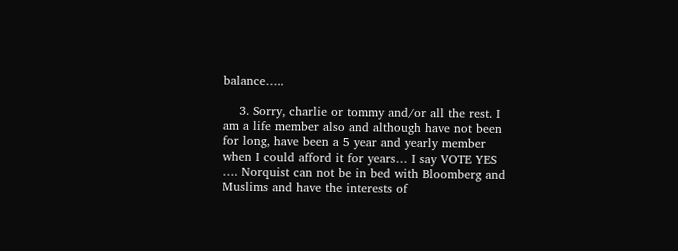balance…..

    3. Sorry, charlie or tommy and/or all the rest. I am a life member also and although have not been for long, have been a 5 year and yearly member when I could afford it for years… I say VOTE YES …. Norquist can not be in bed with Bloomberg and Muslims and have the interests of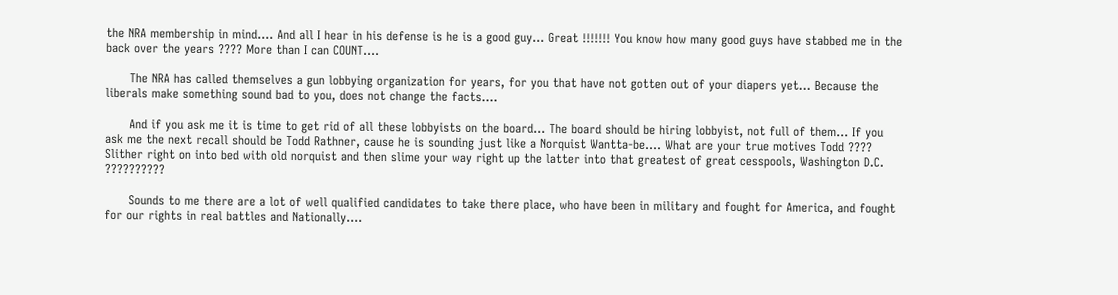the NRA membership in mind…. And all I hear in his defense is he is a good guy… Great !!!!!!! You know how many good guys have stabbed me in the back over the years ???? More than I can COUNT….

      The NRA has called themselves a gun lobbying organization for years, for you that have not gotten out of your diapers yet… Because the liberals make something sound bad to you, does not change the facts….

      And if you ask me it is time to get rid of all these lobbyists on the board… The board should be hiring lobbyist, not full of them… If you ask me the next recall should be Todd Rathner, cause he is sounding just like a Norquist Wantta-be…. What are your true motives Todd ???? Slither right on into bed with old norquist and then slime your way right up the latter into that greatest of great cesspools, Washington D.C. ??????????

      Sounds to me there are a lot of well qualified candidates to take there place, who have been in military and fought for America, and fought for our rights in real battles and Nationally….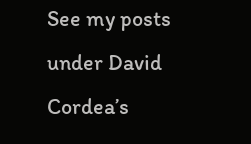See my posts under David Cordea’s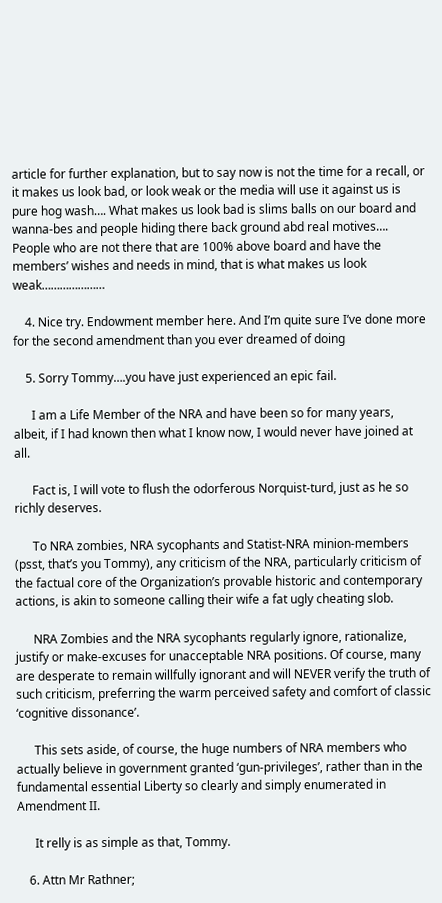article for further explanation, but to say now is not the time for a recall, or it makes us look bad, or look weak or the media will use it against us is pure hog wash…. What makes us look bad is slims balls on our board and wanna-bes and people hiding there back ground abd real motives…. People who are not there that are 100% above board and have the members’ wishes and needs in mind, that is what makes us look weak…………………

    4. Nice try. Endowment member here. And I’m quite sure I’ve done more for the second amendment than you ever dreamed of doing

    5. Sorry Tommy….you have just experienced an epic fail.

      I am a Life Member of the NRA and have been so for many years, albeit, if I had known then what I know now, I would never have joined at all.

      Fact is, I will vote to flush the odorferous Norquist-turd, just as he so richly deserves.

      To NRA zombies, NRA sycophants and Statist-NRA minion-members (psst, that’s you Tommy), any criticism of the NRA, particularly criticism of the factual core of the Organization’s provable historic and contemporary actions, is akin to someone calling their wife a fat ugly cheating slob.

      NRA Zombies and the NRA sycophants regularly ignore, rationalize, justify or make-excuses for unacceptable NRA positions. Of course, many are desperate to remain willfully ignorant and will NEVER verify the truth of such criticism, preferring the warm perceived safety and comfort of classic ‘cognitive dissonance’.

      This sets aside, of course, the huge numbers of NRA members who actually believe in government granted ‘gun-privileges’, rather than in the fundamental essential Liberty so clearly and simply enumerated in Amendment II.

      It relly is as simple as that, Tommy.

    6. Attn Mr Rathner;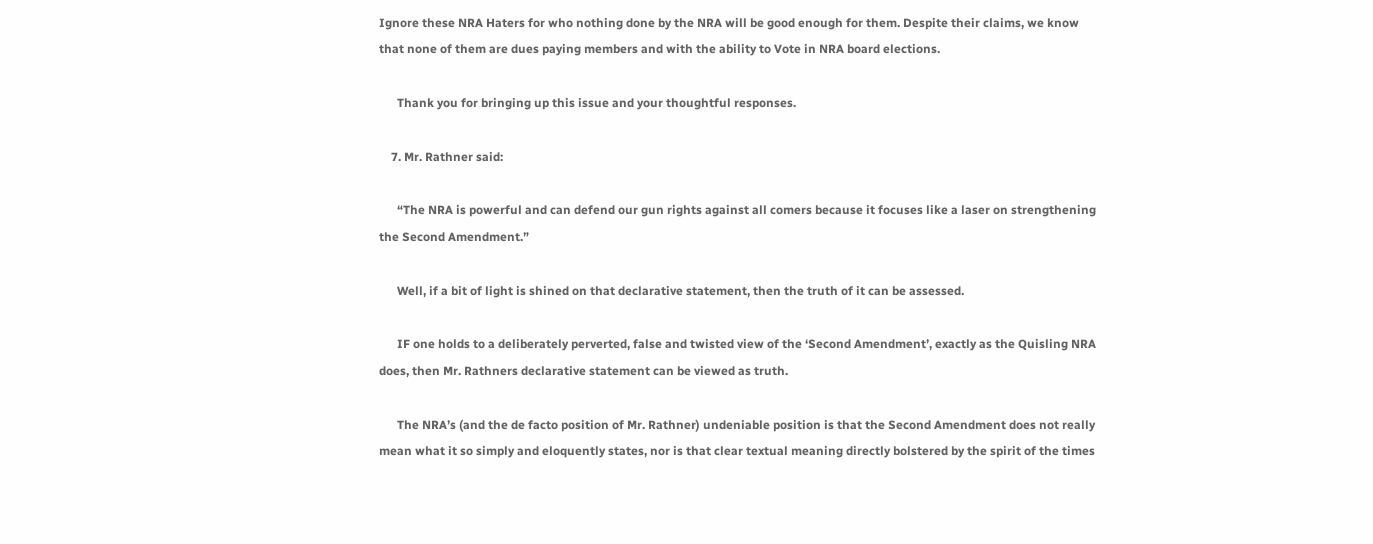Ignore these NRA Haters for who nothing done by the NRA will be good enough for them. Despite their claims, we know that none of them are dues paying members and with the ability to Vote in NRA board elections.

      Thank you for bringing up this issue and your thoughtful responses.

    7. Mr. Rathner said:

      “The NRA is powerful and can defend our gun rights against all comers because it focuses like a laser on strengthening the Second Amendment.”

      Well, if a bit of light is shined on that declarative statement, then the truth of it can be assessed.

      IF one holds to a deliberately perverted, false and twisted view of the ‘Second Amendment’, exactly as the Quisling NRA does, then Mr. Rathners declarative statement can be viewed as truth.

      The NRA’s (and the de facto position of Mr. Rathner) undeniable position is that the Second Amendment does not really mean what it so simply and eloquently states, nor is that clear textual meaning directly bolstered by the spirit of the times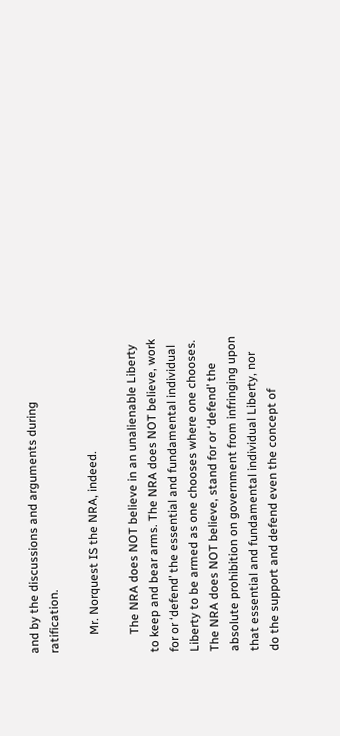and by the discussions and arguments during ratification.

      Mr. Norquest IS the NRA, indeed.

      The NRA does NOT believe in an unalienable Liberty to keep and bear arms. The NRA does NOT believe, work for or ‘defend’ the essential and fundamental individual Liberty to be armed as one chooses where one chooses. The NRA does NOT believe, stand for or ‘defend’ the absolute prohibition on government from infringing upon that essential and fundamental individual Liberty, nor do the support and defend even the concept of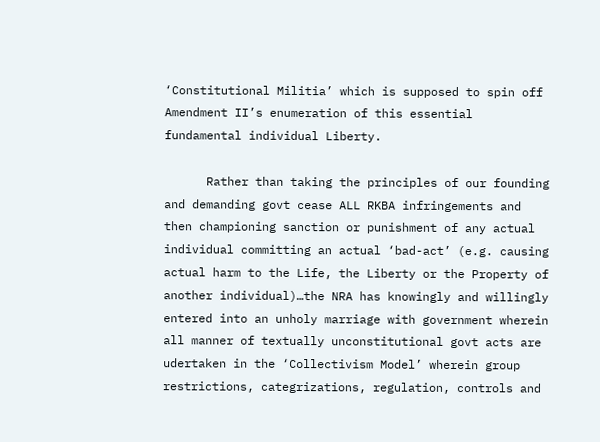‘Constitutional Militia’ which is supposed to spin off Amendment II’s enumeration of this essential fundamental individual Liberty.

      Rather than taking the principles of our founding and demanding govt cease ALL RKBA infringements and then championing sanction or punishment of any actual individual committing an actual ‘bad-act’ (e.g. causing actual harm to the Life, the Liberty or the Property of another individual)…the NRA has knowingly and willingly entered into an unholy marriage with government wherein all manner of textually unconstitutional govt acts are udertaken in the ‘Collectivism Model’ wherein group restrictions, categrizations, regulation, controls and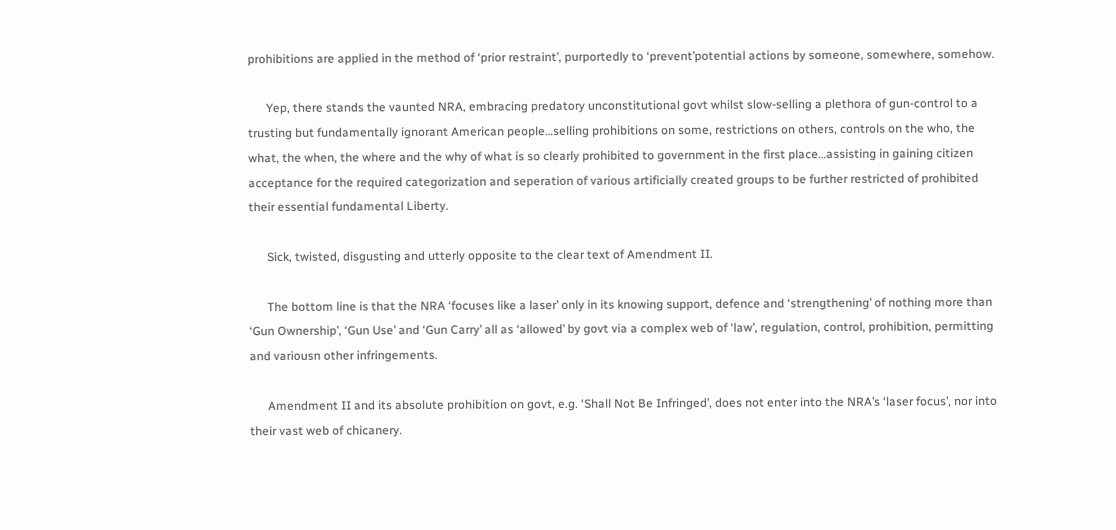prohibitions are applied in the method of ‘prior restraint’, purportedly to ‘prevent’potential actions by someone, somewhere, somehow.

      Yep, there stands the vaunted NRA, embracing predatory unconstitutional govt whilst slow-selling a plethora of gun-control to a trusting but fundamentally ignorant American people…selling prohibitions on some, restrictions on others, controls on the who, the what, the when, the where and the why of what is so clearly prohibited to government in the first place…assisting in gaining citizen acceptance for the required categorization and seperation of various artificially created groups to be further restricted of prohibited their essential fundamental Liberty.

      Sick, twisted, disgusting and utterly opposite to the clear text of Amendment II.

      The bottom line is that the NRA ‘focuses like a laser’ only in its knowing support, defence and ‘strengthening’ of nothing more than ‘Gun Ownership’, ‘Gun Use’ and ‘Gun Carry’ all as ‘allowed’ by govt via a complex web of ‘law’, regulation, control, prohibition, permitting and variousn other infringements.

      Amendment II and its absolute prohibition on govt, e.g. ‘Shall Not Be Infringed’, does not enter into the NRA’s ‘laser focus’, nor into their vast web of chicanery.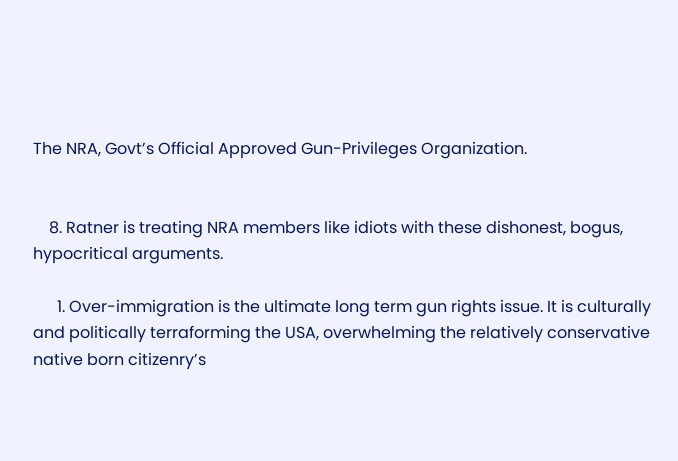The NRA, Govt’s Official Approved Gun-Privileges Organization.


    8. Ratner is treating NRA members like idiots with these dishonest, bogus, hypocritical arguments.

      1. Over-immigration is the ultimate long term gun rights issue. It is culturally and politically terraforming the USA, overwhelming the relatively conservative native born citizenry’s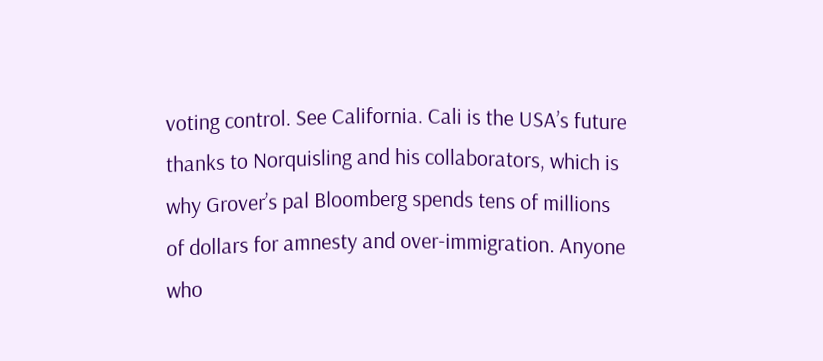voting control. See California. Cali is the USA’s future thanks to Norquisling and his collaborators, which is why Grover’s pal Bloomberg spends tens of millions of dollars for amnesty and over-immigration. Anyone who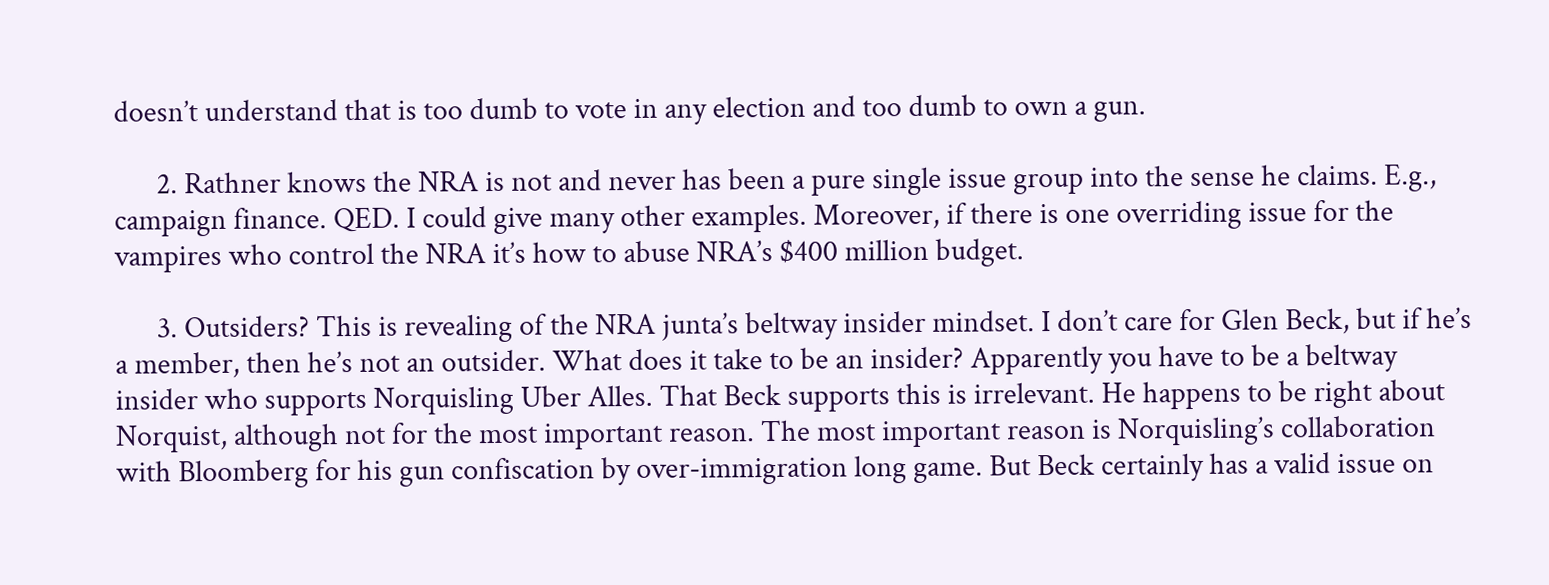doesn’t understand that is too dumb to vote in any election and too dumb to own a gun.

      2. Rathner knows the NRA is not and never has been a pure single issue group into the sense he claims. E.g., campaign finance. QED. I could give many other examples. Moreover, if there is one overriding issue for the vampires who control the NRA it’s how to abuse NRA’s $400 million budget.

      3. Outsiders? This is revealing of the NRA junta’s beltway insider mindset. I don’t care for Glen Beck, but if he’s a member, then he’s not an outsider. What does it take to be an insider? Apparently you have to be a beltway insider who supports Norquisling Uber Alles. That Beck supports this is irrelevant. He happens to be right about Norquist, although not for the most important reason. The most important reason is Norquisling’s collaboration with Bloomberg for his gun confiscation by over-immigration long game. But Beck certainly has a valid issue on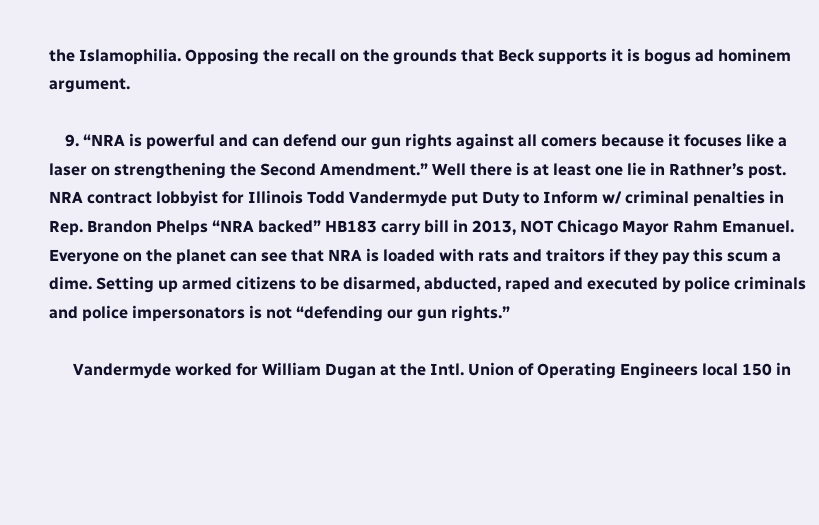the Islamophilia. Opposing the recall on the grounds that Beck supports it is bogus ad hominem argument.

    9. “NRA is powerful and can defend our gun rights against all comers because it focuses like a laser on strengthening the Second Amendment.” Well there is at least one lie in Rathner’s post. NRA contract lobbyist for Illinois Todd Vandermyde put Duty to Inform w/ criminal penalties in Rep. Brandon Phelps “NRA backed” HB183 carry bill in 2013, NOT Chicago Mayor Rahm Emanuel. Everyone on the planet can see that NRA is loaded with rats and traitors if they pay this scum a dime. Setting up armed citizens to be disarmed, abducted, raped and executed by police criminals and police impersonators is not “defending our gun rights.”

      Vandermyde worked for William Dugan at the Intl. Union of Operating Engineers local 150 in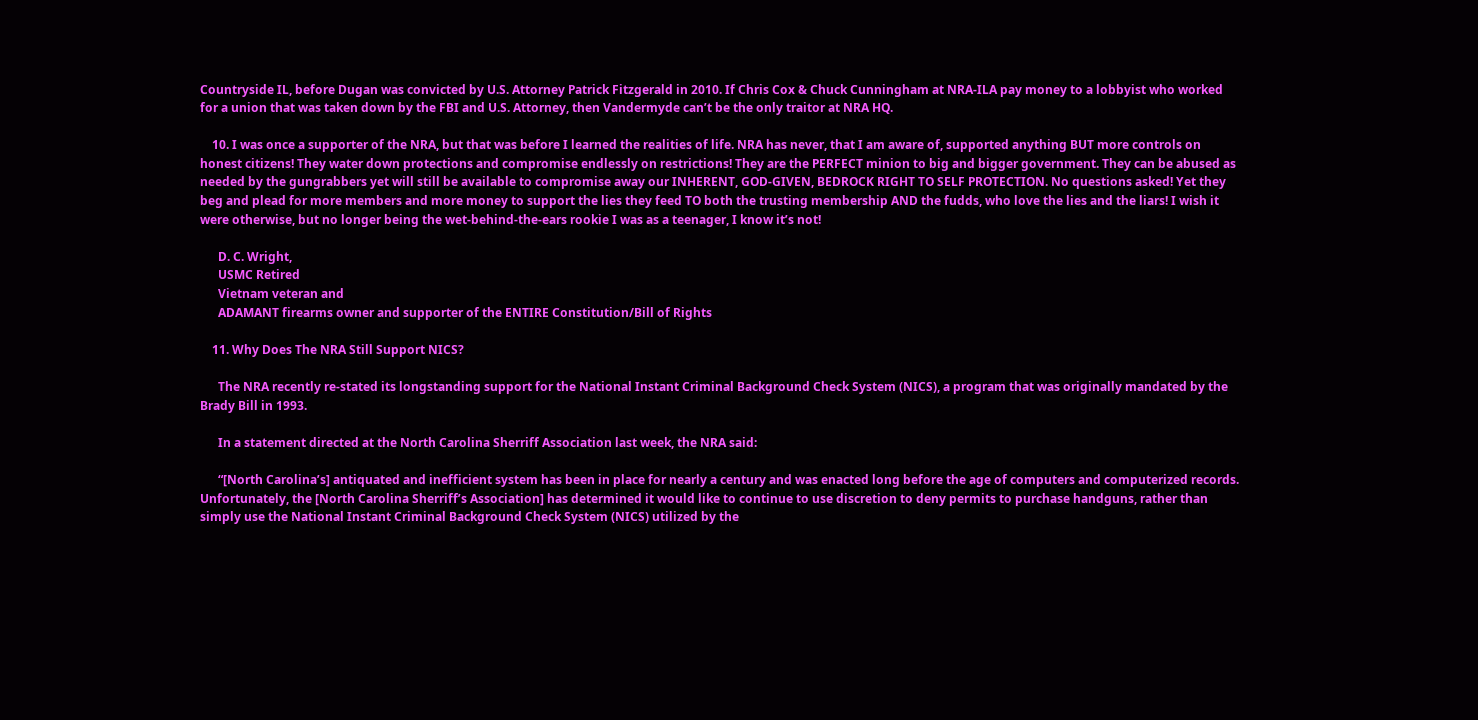Countryside IL, before Dugan was convicted by U.S. Attorney Patrick Fitzgerald in 2010. If Chris Cox & Chuck Cunningham at NRA-ILA pay money to a lobbyist who worked for a union that was taken down by the FBI and U.S. Attorney, then Vandermyde can’t be the only traitor at NRA HQ.

    10. I was once a supporter of the NRA, but that was before I learned the realities of life. NRA has never, that I am aware of, supported anything BUT more controls on honest citizens! They water down protections and compromise endlessly on restrictions! They are the PERFECT minion to big and bigger government. They can be abused as needed by the gungrabbers yet will still be available to compromise away our INHERENT, GOD-GIVEN, BEDROCK RIGHT TO SELF PROTECTION. No questions asked! Yet they beg and plead for more members and more money to support the lies they feed TO both the trusting membership AND the fudds, who love the lies and the liars! I wish it were otherwise, but no longer being the wet-behind-the-ears rookie I was as a teenager, I know it’s not!

      D. C. Wright,
      USMC Retired
      Vietnam veteran and
      ADAMANT firearms owner and supporter of the ENTIRE Constitution/Bill of Rights

    11. Why Does The NRA Still Support NICS?

      The NRA recently re-stated its longstanding support for the National Instant Criminal Background Check System (NICS), a program that was originally mandated by the Brady Bill in 1993.

      In a statement directed at the North Carolina Sherriff Association last week, the NRA said:

      “[North Carolina’s] antiquated and inefficient system has been in place for nearly a century and was enacted long before the age of computers and computerized records. Unfortunately, the [North Carolina Sherriff’s Association] has determined it would like to continue to use discretion to deny permits to purchase handguns, rather than simply use the National Instant Criminal Background Check System (NICS) utilized by the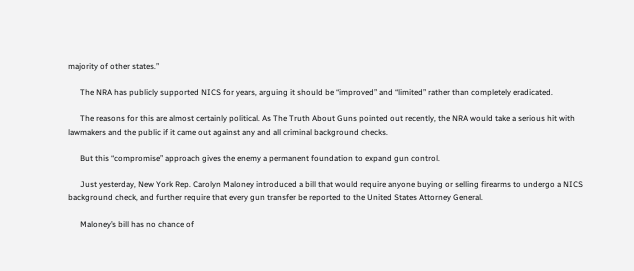majority of other states.”

      The NRA has publicly supported NICS for years, arguing it should be “improved” and “limited” rather than completely eradicated.

      The reasons for this are almost certainly political. As The Truth About Guns pointed out recently, the NRA would take a serious hit with lawmakers and the public if it came out against any and all criminal background checks.

      But this “compromise” approach gives the enemy a permanent foundation to expand gun control.

      Just yesterday, New York Rep. Carolyn Maloney introduced a bill that would require anyone buying or selling firearms to undergo a NICS background check, and further require that every gun transfer be reported to the United States Attorney General.

      Maloney’s bill has no chance of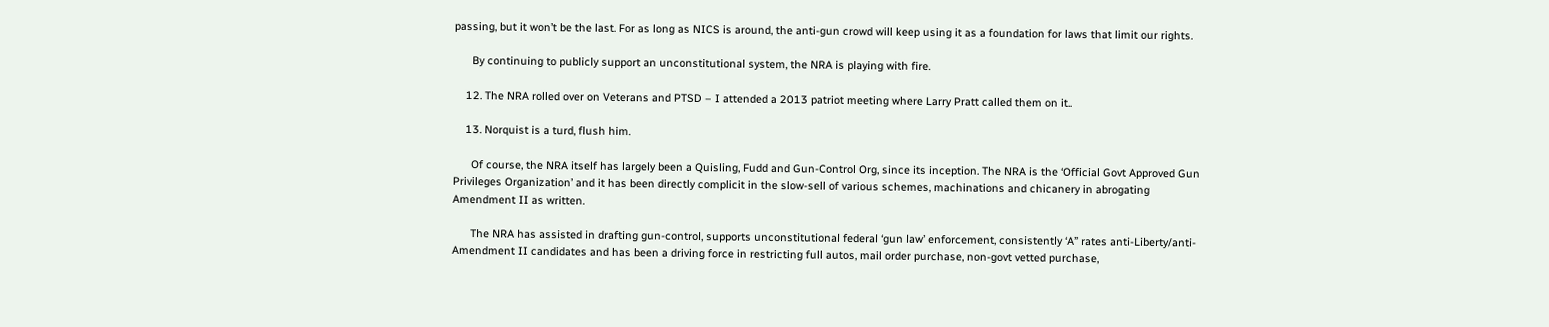passing, but it won’t be the last. For as long as NICS is around, the anti-gun crowd will keep using it as a foundation for laws that limit our rights.

      By continuing to publicly support an unconstitutional system, the NRA is playing with fire.

    12. The NRA rolled over on Veterans and PTSD – I attended a 2013 patriot meeting where Larry Pratt called them on it..

    13. Norquist is a turd, flush him.

      Of course, the NRA itself has largely been a Quisling, Fudd and Gun-Control Org, since its inception. The NRA is the ‘Official Govt Approved Gun Privileges Organization’ and it has been directly complicit in the slow-sell of various schemes, machinations and chicanery in abrogating Amendment II as written.

      The NRA has assisted in drafting gun-control, supports unconstitutional federal ‘gun law’ enforcement, consistently ‘A” rates anti-Liberty/anti-Amendment II candidates and has been a driving force in restricting full autos, mail order purchase, non-govt vetted purchase,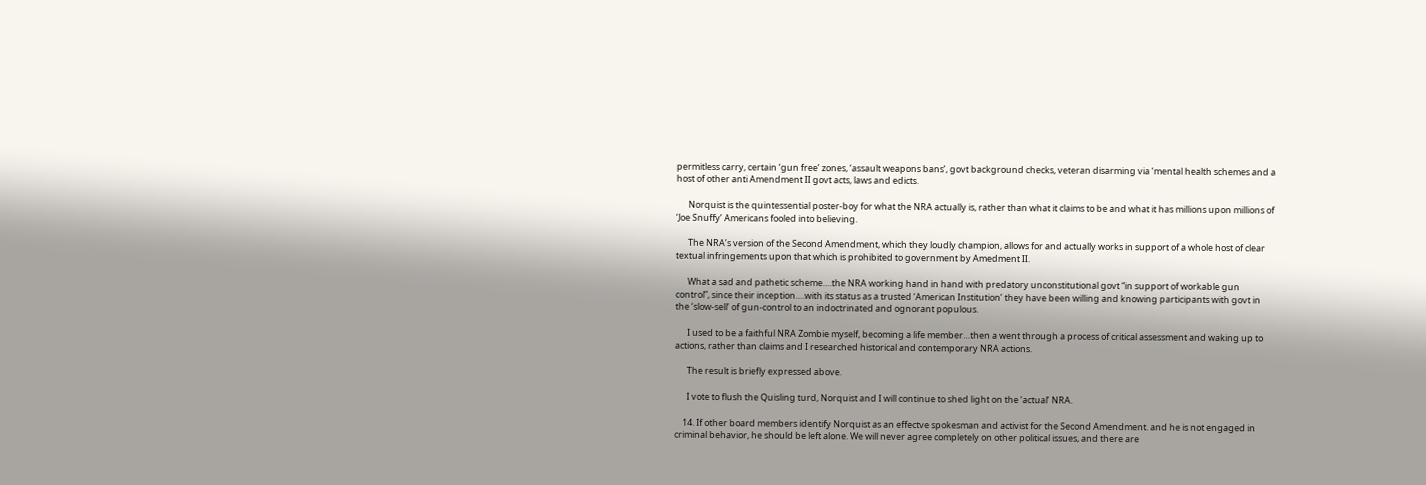permitless carry, certain ‘gun free’ zones, ‘assault weapons bans’, govt background checks, veteran disarming via ‘mental health schemes and a host of other anti Amendment II govt acts, laws and edicts.

      Norquist is the quintessential poster-boy for what the NRA actually is, rather than what it claims to be and what it has millions upon millions of ‘Joe Snuffy’ Americans fooled into believing.

      The NRA’s version of the Second Amendment, which they loudly champion, allows for and actually works in support of a whole host of clear textual infringements upon that which is prohibited to government by Amedment II.

      What a sad and pathetic scheme….the NRA working hand in hand with predatory unconstitutional govt “in support of workable gun control”, since their inception….with its status as a trusted ‘American Institution’ they have been willing and knowing participants with govt in the ‘slow-sell’ of gun-control to an indoctrinated and ognorant populous.

      I used to be a faithful NRA Zombie myself, becoming a life member…then a went through a process of critical assessment and waking up to actions, rather than claims and I researched historical and contemporary NRA actions.

      The result is briefly expressed above.

      I vote to flush the Quisling turd, Norquist and I will continue to shed light on the ‘actual’ NRA.

    14. If other board members identify Norquist as an effectve spokesman and activist for the Second Amendment. and he is not engaged in criminal behavior, he should be left alone. We will never agree completely on other political issues, and there are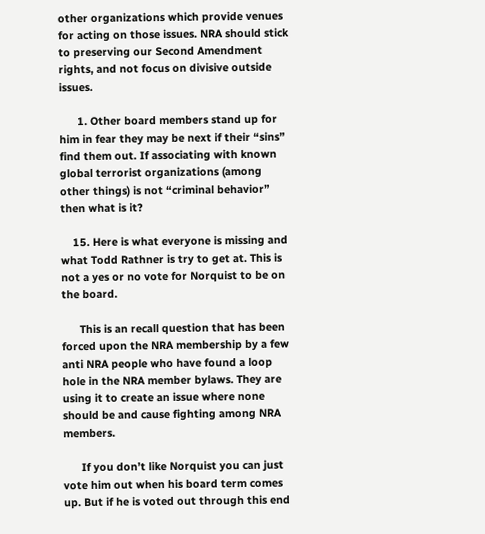other organizations which provide venues for acting on those issues. NRA should stick to preserving our Second Amendment rights, and not focus on divisive outside issues.

      1. Other board members stand up for him in fear they may be next if their “sins” find them out. If associating with known global terrorist organizations (among other things) is not “criminal behavior” then what is it?

    15. Here is what everyone is missing and what Todd Rathner is try to get at. This is not a yes or no vote for Norquist to be on the board.

      This is an recall question that has been forced upon the NRA membership by a few anti NRA people who have found a loop hole in the NRA member bylaws. They are using it to create an issue where none should be and cause fighting among NRA members.

      If you don’t like Norquist you can just vote him out when his board term comes up. But if he is voted out through this end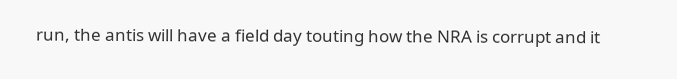run, the antis will have a field day touting how the NRA is corrupt and it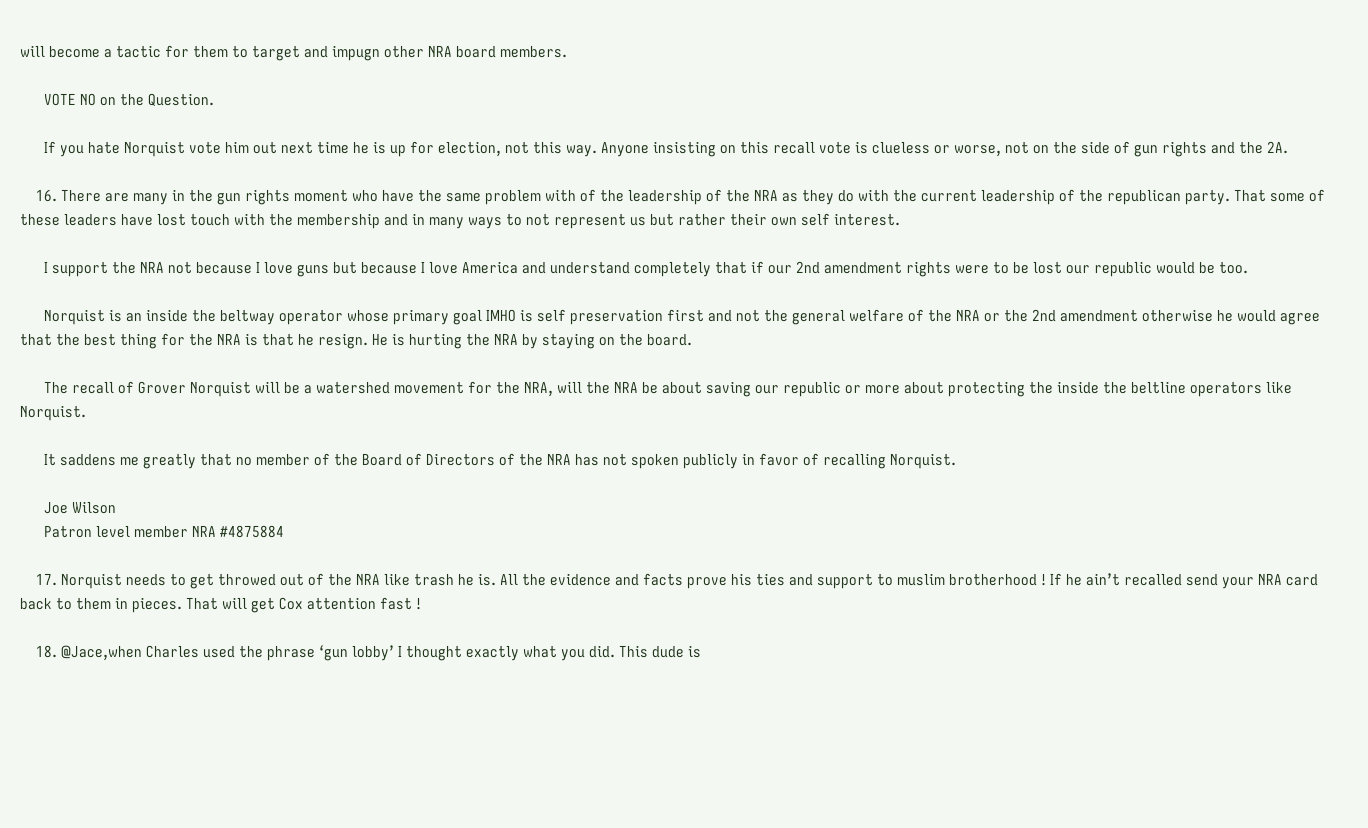will become a tactic for them to target and impugn other NRA board members.

      VOTE NO on the Question.

      If you hate Norquist vote him out next time he is up for election, not this way. Anyone insisting on this recall vote is clueless or worse, not on the side of gun rights and the 2A.

    16. There are many in the gun rights moment who have the same problem with of the leadership of the NRA as they do with the current leadership of the republican party. That some of these leaders have lost touch with the membership and in many ways to not represent us but rather their own self interest.

      I support the NRA not because I love guns but because I love America and understand completely that if our 2nd amendment rights were to be lost our republic would be too.

      Norquist is an inside the beltway operator whose primary goal IMHO is self preservation first and not the general welfare of the NRA or the 2nd amendment otherwise he would agree that the best thing for the NRA is that he resign. He is hurting the NRA by staying on the board.

      The recall of Grover Norquist will be a watershed movement for the NRA, will the NRA be about saving our republic or more about protecting the inside the beltline operators like Norquist.

      It saddens me greatly that no member of the Board of Directors of the NRA has not spoken publicly in favor of recalling Norquist.

      Joe Wilson
      Patron level member NRA #4875884

    17. Norquist needs to get throwed out of the NRA like trash he is. All the evidence and facts prove his ties and support to muslim brotherhood ! If he ain’t recalled send your NRA card back to them in pieces. That will get Cox attention fast !

    18. @Jace,when Charles used the phrase ‘gun lobby’ I thought exactly what you did. This dude is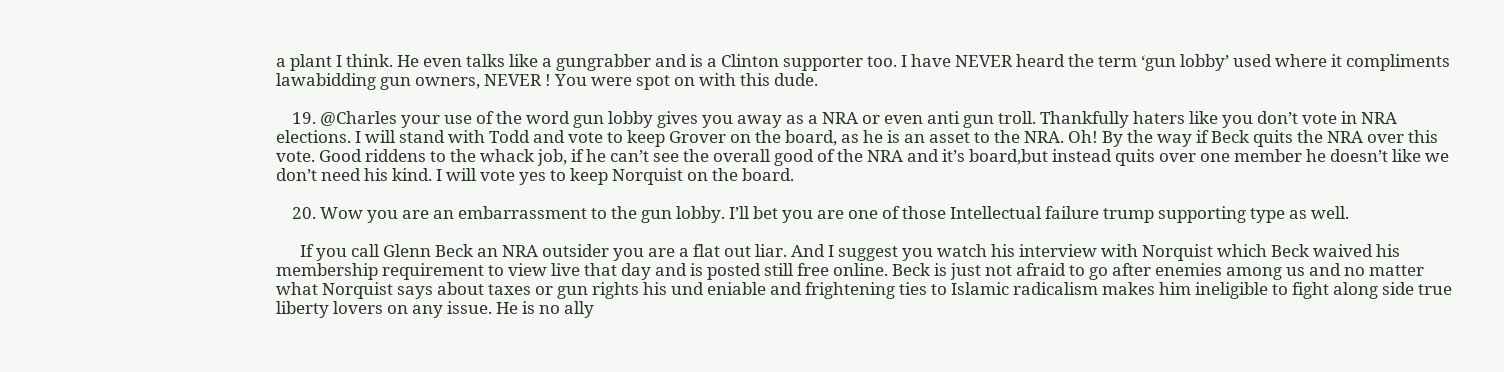a plant I think. He even talks like a gungrabber and is a Clinton supporter too. I have NEVER heard the term ‘gun lobby’ used where it compliments lawabidding gun owners, NEVER ! You were spot on with this dude.

    19. @Charles your use of the word gun lobby gives you away as a NRA or even anti gun troll. Thankfully haters like you don’t vote in NRA elections. I will stand with Todd and vote to keep Grover on the board, as he is an asset to the NRA. Oh! By the way if Beck quits the NRA over this vote. Good riddens to the whack job, if he can’t see the overall good of the NRA and it’s board,but instead quits over one member he doesn’t like we don’t need his kind. I will vote yes to keep Norquist on the board.

    20. Wow you are an embarrassment to the gun lobby. I’ll bet you are one of those Intellectual failure trump supporting type as well.

      If you call Glenn Beck an NRA outsider you are a flat out liar. And I suggest you watch his interview with Norquist which Beck waived his membership requirement to view live that day and is posted still free online. Beck is just not afraid to go after enemies among us and no matter what Norquist says about taxes or gun rights his und eniable and frightening ties to Islamic radicalism makes him ineligible to fight along side true liberty lovers on any issue. He is no ally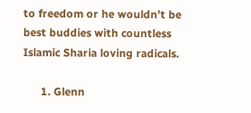to freedom or he wouldn’t be best buddies with countless Islamic Sharia loving radicals.

      1. Glenn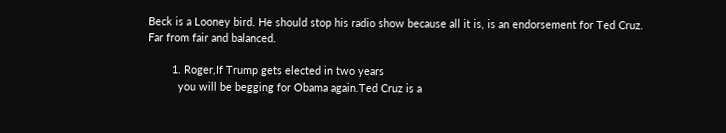Beck is a Looney bird. He should stop his radio show because all it is, is an endorsement for Ted Cruz. Far from fair and balanced.

        1. Roger,If Trump gets elected in two years
          you will be begging for Obama again.Ted Cruz is a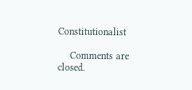Constitutionalist

    Comments are closed.